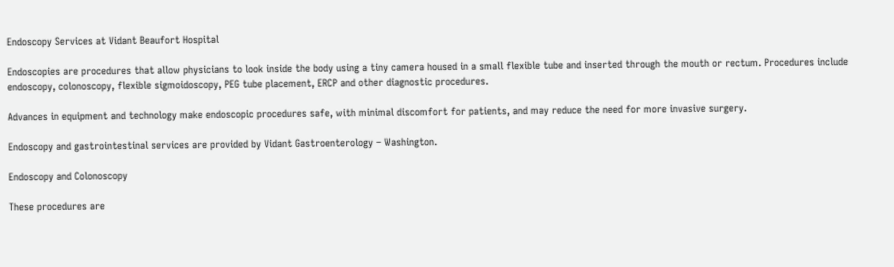Endoscopy Services at Vidant Beaufort Hospital

Endoscopies are procedures that allow physicians to look inside the body using a tiny camera housed in a small flexible tube and inserted through the mouth or rectum. Procedures include endoscopy, colonoscopy, flexible sigmoidoscopy, PEG tube placement, ERCP and other diagnostic procedures.

Advances in equipment and technology make endoscopic procedures safe, with minimal discomfort for patients, and may reduce the need for more invasive surgery.

Endoscopy and gastrointestinal services are provided by Vidant Gastroenterology – Washington.

Endoscopy and Colonoscopy

These procedures are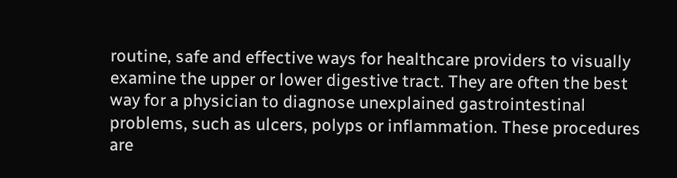routine, safe and effective ways for healthcare providers to visually examine the upper or lower digestive tract. They are often the best way for a physician to diagnose unexplained gastrointestinal problems, such as ulcers, polyps or inflammation. These procedures are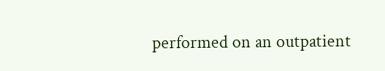performed on an outpatient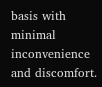basis with minimal inconvenience and discomfort.